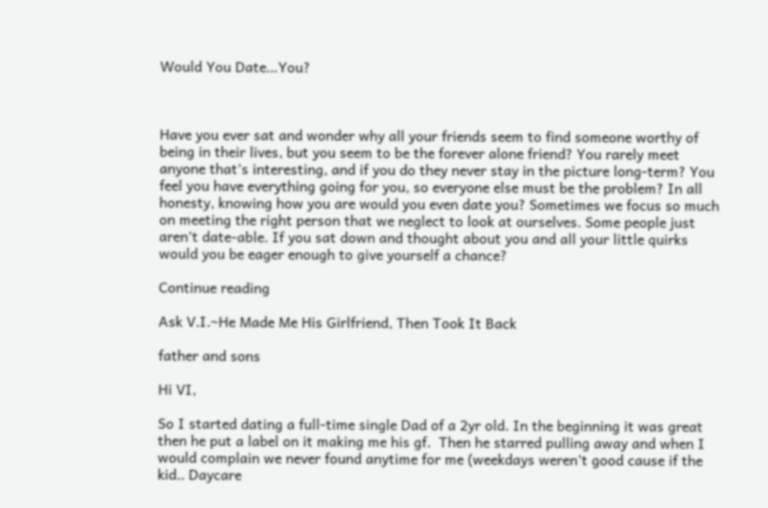Would You Date…You?



Have you ever sat and wonder why all your friends seem to find someone worthy of being in their lives, but you seem to be the forever alone friend? You rarely meet anyone that’s interesting, and if you do they never stay in the picture long-term? You feel you have everything going for you, so everyone else must be the problem? In all honesty, knowing how you are would you even date you? Sometimes we focus so much on meeting the right person that we neglect to look at ourselves. Some people just aren’t date-able. If you sat down and thought about you and all your little quirks would you be eager enough to give yourself a chance?

Continue reading

Ask V.I.~He Made Me His Girlfriend, Then Took It Back

father and sons

Hi VI,

So I started dating a full-time single Dad of a 2yr old. In the beginning it was great then he put a label on it making me his gf.  Then he starred pulling away and when I would complain we never found anytime for me (weekdays weren’t good cause if the kid.. Daycare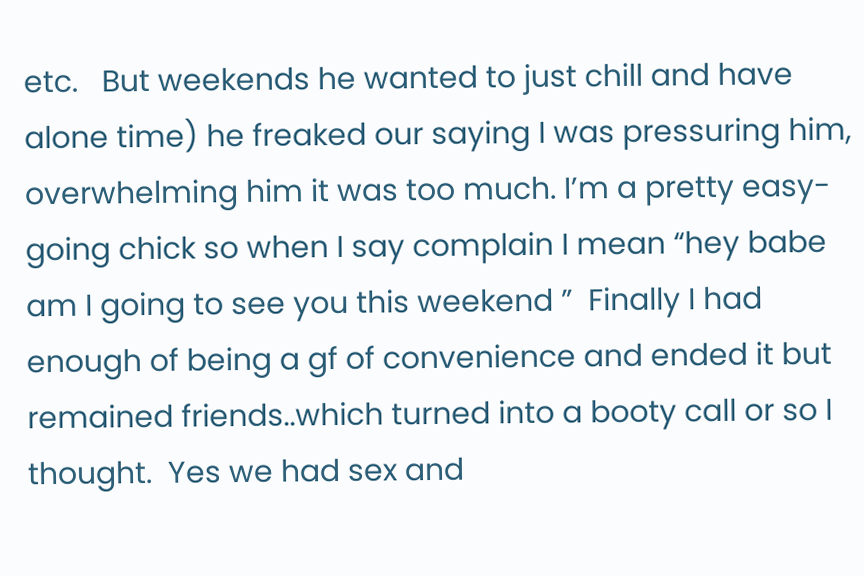etc.   But weekends he wanted to just chill and have alone time) he freaked our saying I was pressuring him, overwhelming him it was too much. I’m a pretty easy-going chick so when I say complain I mean “hey babe am I going to see you this weekend ”  Finally I had enough of being a gf of convenience and ended it but remained friends..which turned into a booty call or so I thought.  Yes we had sex and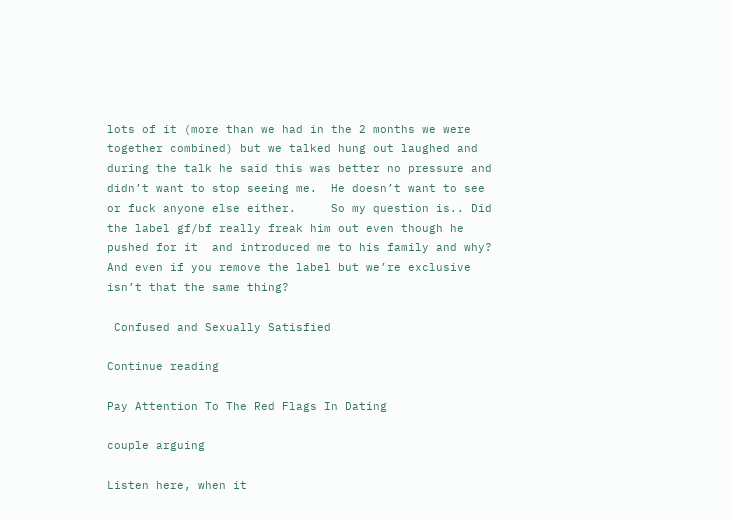lots of it (more than we had in the 2 months we were together combined) but we talked hung out laughed and during the talk he said this was better no pressure and didn’t want to stop seeing me.  He doesn’t want to see or fuck anyone else either.     So my question is.. Did the label gf/bf really freak him out even though he pushed for it  and introduced me to his family and why?  And even if you remove the label but we’re exclusive isn’t that the same thing?

 Confused and Sexually Satisfied

Continue reading

Pay Attention To The Red Flags In Dating

couple arguing

Listen here, when it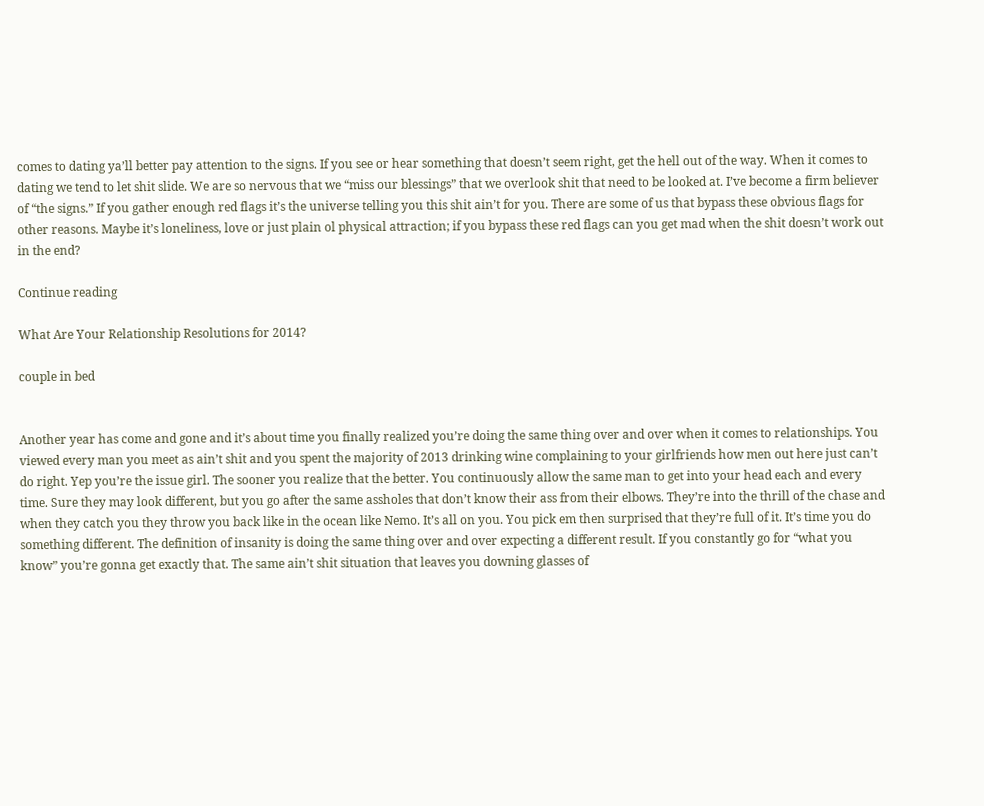comes to dating ya’ll better pay attention to the signs. If you see or hear something that doesn’t seem right, get the hell out of the way. When it comes to dating we tend to let shit slide. We are so nervous that we “miss our blessings” that we overlook shit that need to be looked at. I’ve become a firm believer of “the signs.” If you gather enough red flags it’s the universe telling you this shit ain’t for you. There are some of us that bypass these obvious flags for other reasons. Maybe it’s loneliness, love or just plain ol physical attraction; if you bypass these red flags can you get mad when the shit doesn’t work out in the end?

Continue reading

What Are Your Relationship Resolutions for 2014?

couple in bed


Another year has come and gone and it’s about time you finally realized you’re doing the same thing over and over when it comes to relationships. You viewed every man you meet as ain’t shit and you spent the majority of 2013 drinking wine complaining to your girlfriends how men out here just can’t do right. Yep you’re the issue girl. The sooner you realize that the better. You continuously allow the same man to get into your head each and every time. Sure they may look different, but you go after the same assholes that don’t know their ass from their elbows. They’re into the thrill of the chase and when they catch you they throw you back like in the ocean like Nemo. It’s all on you. You pick em then surprised that they’re full of it. It’s time you do something different. The definition of insanity is doing the same thing over and over expecting a different result. If you constantly go for “what you know” you’re gonna get exactly that. The same ain’t shit situation that leaves you downing glasses of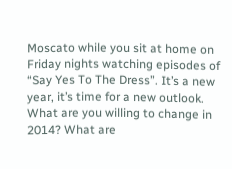Moscato while you sit at home on Friday nights watching episodes of “Say Yes To The Dress”. It’s a new year, it’s time for a new outlook. What are you willing to change in 2014? What are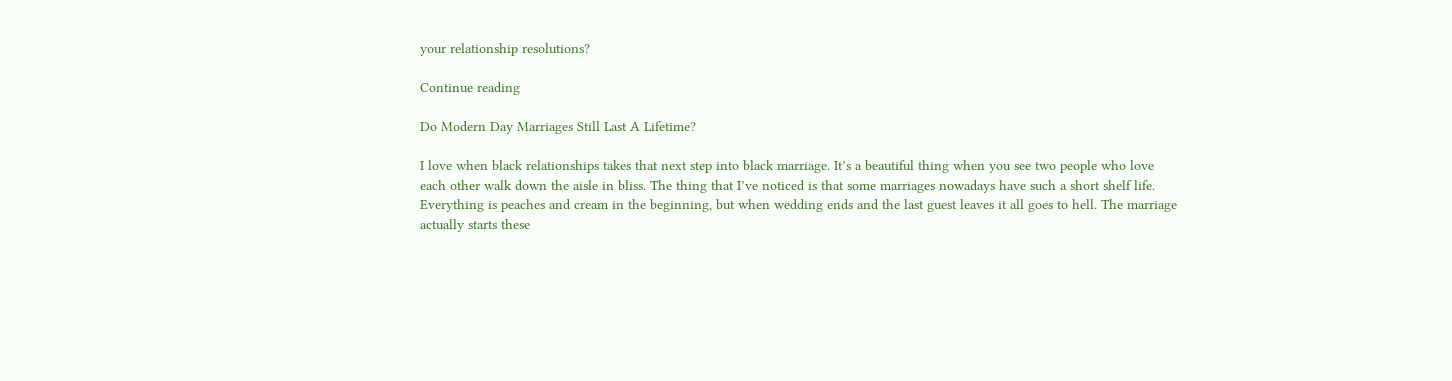your relationship resolutions?

Continue reading

Do Modern Day Marriages Still Last A Lifetime?

I love when black relationships takes that next step into black marriage. It’s a beautiful thing when you see two people who love each other walk down the aisle in bliss. The thing that I’ve noticed is that some marriages nowadays have such a short shelf life. Everything is peaches and cream in the beginning, but when wedding ends and the last guest leaves it all goes to hell. The marriage actually starts these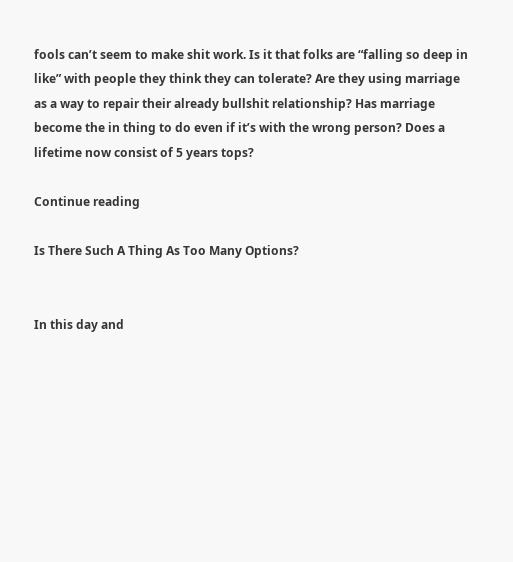fools can’t seem to make shit work. Is it that folks are “falling so deep in like” with people they think they can tolerate? Are they using marriage as a way to repair their already bullshit relationship? Has marriage become the in thing to do even if it’s with the wrong person? Does a lifetime now consist of 5 years tops?

Continue reading

Is There Such A Thing As Too Many Options?


In this day and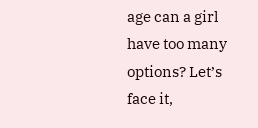age can a girl have too many options? Let’s face it,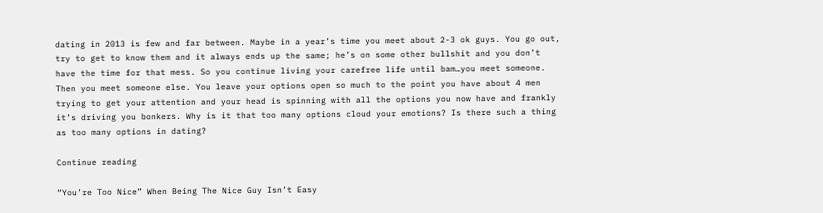dating in 2013 is few and far between. Maybe in a year’s time you meet about 2-3 ok guys. You go out, try to get to know them and it always ends up the same; he’s on some other bullshit and you don’t have the time for that mess. So you continue living your carefree life until bam…you meet someone. Then you meet someone else. You leave your options open so much to the point you have about 4 men trying to get your attention and your head is spinning with all the options you now have and frankly it’s driving you bonkers. Why is it that too many options cloud your emotions? Is there such a thing as too many options in dating?

Continue reading

“You’re Too Nice” When Being The Nice Guy Isn’t Easy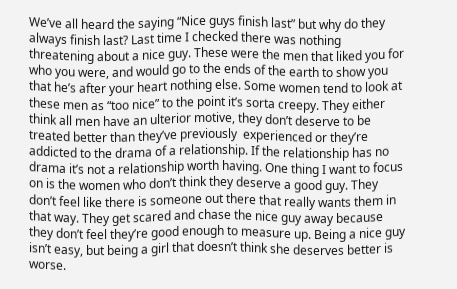We’ve all heard the saying “Nice guys finish last” but why do they always finish last? Last time I checked there was nothing threatening about a nice guy. These were the men that liked you for who you were, and would go to the ends of the earth to show you that he’s after your heart nothing else. Some women tend to look at these men as “too nice” to the point it’s sorta creepy. They either think all men have an ulterior motive, they don’t deserve to be treated better than they’ve previously  experienced or they’re addicted to the drama of a relationship. If the relationship has no drama it’s not a relationship worth having. One thing I want to focus on is the women who don’t think they deserve a good guy. They don’t feel like there is someone out there that really wants them in that way. They get scared and chase the nice guy away because they don’t feel they’re good enough to measure up. Being a nice guy isn’t easy, but being a girl that doesn’t think she deserves better is worse.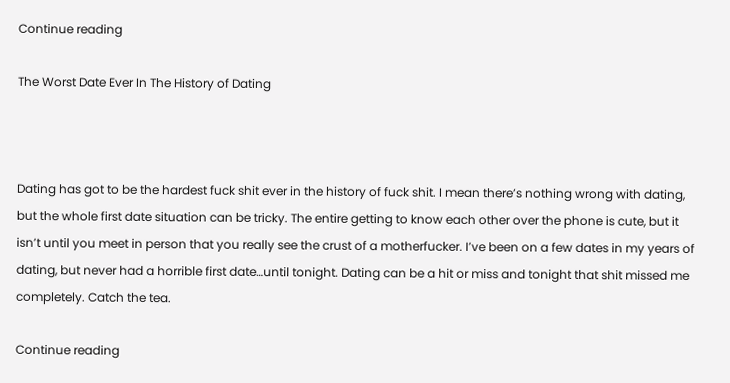Continue reading

The Worst Date Ever In The History of Dating



Dating has got to be the hardest fuck shit ever in the history of fuck shit. I mean there’s nothing wrong with dating, but the whole first date situation can be tricky. The entire getting to know each other over the phone is cute, but it isn’t until you meet in person that you really see the crust of a motherfucker. I’ve been on a few dates in my years of dating, but never had a horrible first date…until tonight. Dating can be a hit or miss and tonight that shit missed me completely. Catch the tea.

Continue reading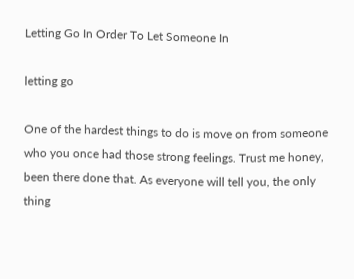Letting Go In Order To Let Someone In

letting go

One of the hardest things to do is move on from someone who you once had those strong feelings. Trust me honey, been there done that. As everyone will tell you, the only thing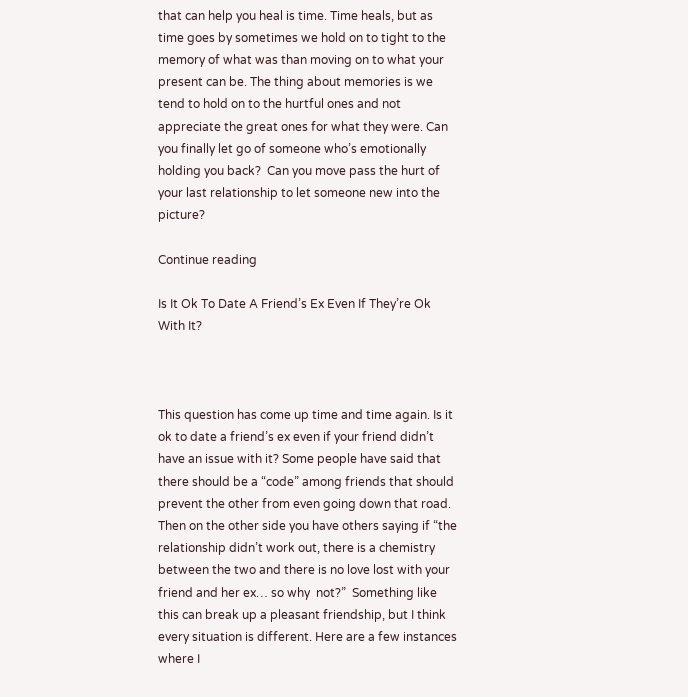that can help you heal is time. Time heals, but as time goes by sometimes we hold on to tight to the memory of what was than moving on to what your present can be. The thing about memories is we tend to hold on to the hurtful ones and not appreciate the great ones for what they were. Can you finally let go of someone who’s emotionally holding you back?  Can you move pass the hurt of your last relationship to let someone new into the picture?

Continue reading

Is It Ok To Date A Friend’s Ex Even If They’re Ok With It?



This question has come up time and time again. Is it ok to date a friend’s ex even if your friend didn’t have an issue with it? Some people have said that there should be a “code” among friends that should prevent the other from even going down that road. Then on the other side you have others saying if “the relationship didn’t work out, there is a chemistry between the two and there is no love lost with your friend and her ex… so why  not?”  Something like this can break up a pleasant friendship, but I think every situation is different. Here are a few instances where I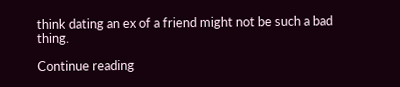think dating an ex of a friend might not be such a bad thing.

Continue reading